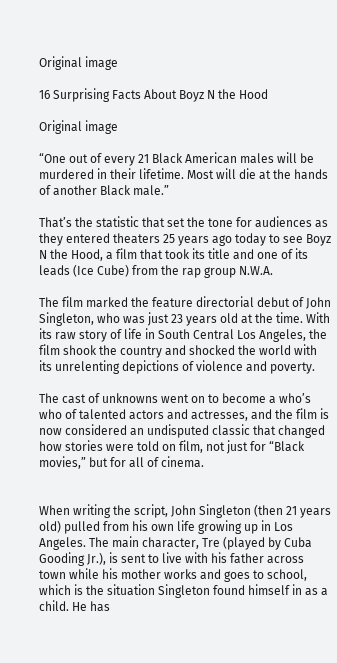Original image

16 Surprising Facts About Boyz N the Hood

Original image

“One out of every 21 Black American males will be murdered in their lifetime. Most will die at the hands of another Black male.”

That’s the statistic that set the tone for audiences as they entered theaters 25 years ago today to see Boyz N the Hood, a film that took its title and one of its leads (Ice Cube) from the rap group N.W.A.

The film marked the feature directorial debut of John Singleton, who was just 23 years old at the time. With its raw story of life in South Central Los Angeles, the film shook the country and shocked the world with its unrelenting depictions of violence and poverty.

The cast of unknowns went on to become a who’s who of talented actors and actresses, and the film is now considered an undisputed classic that changed how stories were told on film, not just for “Black movies,” but for all of cinema.


When writing the script, John Singleton (then 21 years old) pulled from his own life growing up in Los Angeles. The main character, Tre (played by Cuba Gooding Jr.), is sent to live with his father across town while his mother works and goes to school, which is the situation Singleton found himself in as a child. He has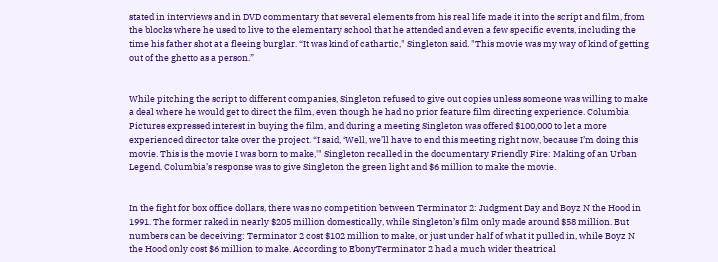stated in interviews and in DVD commentary that several elements from his real life made it into the script and film, from the blocks where he used to live to the elementary school that he attended and even a few specific events, including the time his father shot at a fleeing burglar. “It was kind of cathartic," Singleton said. "This movie was my way of kind of getting out of the ghetto as a person.”


While pitching the script to different companies, Singleton refused to give out copies unless someone was willing to make a deal where he would get to direct the film, even though he had no prior feature film directing experience. Columbia Pictures expressed interest in buying the film, and during a meeting Singleton was offered $100,000 to let a more experienced director take over the project. “I said, ‘Well, we’ll have to end this meeting right now, because I’m doing this movie. This is the movie I was born to make,'" Singleton recalled in the documentary Friendly Fire: Making of an Urban Legend. Columbia’s response was to give Singleton the green light and $6 million to make the movie.


In the fight for box office dollars, there was no competition between Terminator 2: Judgment Day and Boyz N the Hood in 1991. The former raked in nearly $205 million domestically, while Singleton’s film only made around $58 million. But numbers can be deceiving: Terminator 2 cost $102 million to make, or just under half of what it pulled in, while Boyz N the Hood only cost $6 million to make. According to EbonyTerminator 2 had a much wider theatrical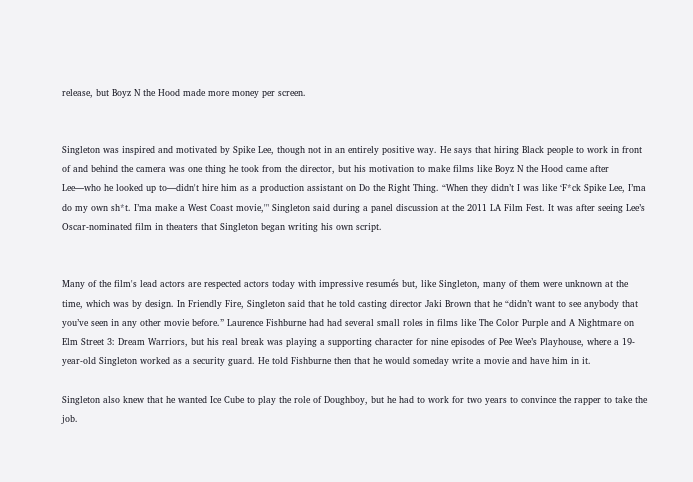release, but Boyz N the Hood made more money per screen.


Singleton was inspired and motivated by Spike Lee, though not in an entirely positive way. He says that hiring Black people to work in front of and behind the camera was one thing he took from the director, but his motivation to make films like Boyz N the Hood came after Lee—who he looked up to—didn't hire him as a production assistant on Do the Right Thing. “When they didn’t I was like ‘F*ck Spike Lee, I’ma do my own sh*t. I’ma make a West Coast movie,'" Singleton said during a panel discussion at the 2011 LA Film Fest. It was after seeing Lee’s Oscar-nominated film in theaters that Singleton began writing his own script.


Many of the film's lead actors are respected actors today with impressive resumés but, like Singleton, many of them were unknown at the time, which was by design. In Friendly Fire, Singleton said that he told casting director Jaki Brown that he “didn’t want to see anybody that you’ve seen in any other movie before.” Laurence Fishburne had had several small roles in films like The Color Purple and A Nightmare on Elm Street 3: Dream Warriors, but his real break was playing a supporting character for nine episodes of Pee Wee’s Playhouse, where a 19-year-old Singleton worked as a security guard. He told Fishburne then that he would someday write a movie and have him in it.

Singleton also knew that he wanted Ice Cube to play the role of Doughboy, but he had to work for two years to convince the rapper to take the job.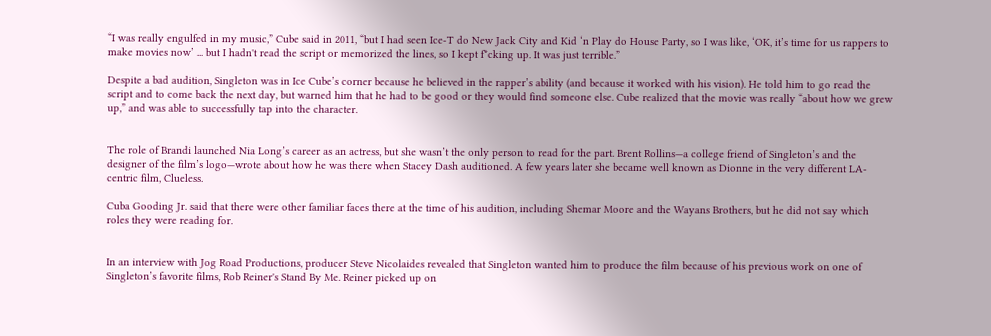“I was really engulfed in my music,” Cube said in 2011, “but I had seen Ice-T do New Jack City and Kid ‘n Play do House Party, so I was like, ‘OK, it’s time for us rappers to make movies now’ ... but I hadn't read the script or memorized the lines, so I kept f*cking up. It was just terrible.”

Despite a bad audition, Singleton was in Ice Cube’s corner because he believed in the rapper’s ability (and because it worked with his vision). He told him to go read the script and to come back the next day, but warned him that he had to be good or they would find someone else. Cube realized that the movie was really “about how we grew up,” and was able to successfully tap into the character.


The role of Brandi launched Nia Long’s career as an actress, but she wasn’t the only person to read for the part. Brent Rollins—a college friend of Singleton’s and the designer of the film’s logo—wrote about how he was there when Stacey Dash auditioned. A few years later she became well known as Dionne in the very different LA-centric film, Clueless.

Cuba Gooding Jr. said that there were other familiar faces there at the time of his audition, including Shemar Moore and the Wayans Brothers, but he did not say which roles they were reading for.


In an interview with Jog Road Productions, producer Steve Nicolaides revealed that Singleton wanted him to produce the film because of his previous work on one of Singleton’s favorite films, Rob Reiner's Stand By Me. Reiner picked up on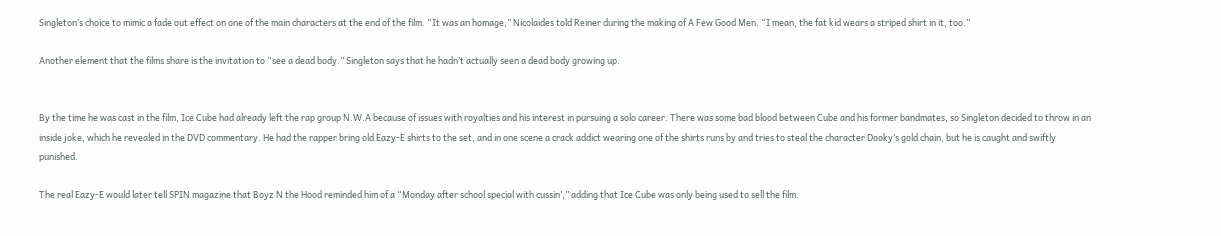Singleton’s choice to mimic a fade out effect on one of the main characters at the end of the film. “It was an homage,” Nicolaides told Reiner during the making of A Few Good Men. “I mean, the fat kid wears a striped shirt in it, too.”

Another element that the films share is the invitation to “see a dead body.” Singleton says that he hadn’t actually seen a dead body growing up.


By the time he was cast in the film, Ice Cube had already left the rap group N.W.A because of issues with royalties and his interest in pursuing a solo career. There was some bad blood between Cube and his former bandmates, so Singleton decided to throw in an inside joke, which he revealed in the DVD commentary. He had the rapper bring old Eazy-E shirts to the set, and in one scene a crack addict wearing one of the shirts runs by and tries to steal the character Dooky’s gold chain, but he is caught and swiftly punished.

The real Eazy-E would later tell SPIN magazine that Boyz N the Hood reminded him of a “Monday after school special with cussin’,” adding that Ice Cube was only being used to sell the film.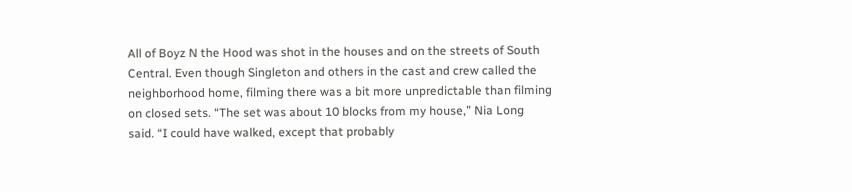All of Boyz N the Hood was shot in the houses and on the streets of South Central. Even though Singleton and others in the cast and crew called the neighborhood home, filming there was a bit more unpredictable than filming on closed sets. “The set was about 10 blocks from my house,” Nia Long said. “I could have walked, except that probably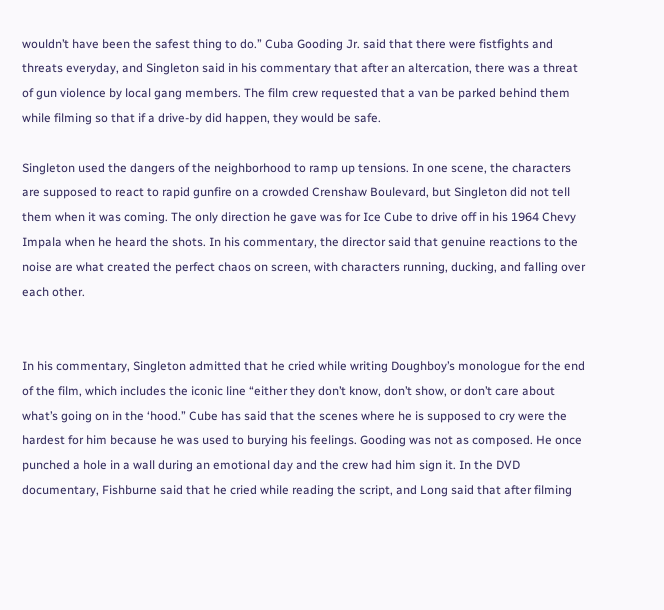wouldn’t have been the safest thing to do.” Cuba Gooding Jr. said that there were fistfights and threats everyday, and Singleton said in his commentary that after an altercation, there was a threat of gun violence by local gang members. The film crew requested that a van be parked behind them while filming so that if a drive-by did happen, they would be safe.

Singleton used the dangers of the neighborhood to ramp up tensions. In one scene, the characters are supposed to react to rapid gunfire on a crowded Crenshaw Boulevard, but Singleton did not tell them when it was coming. The only direction he gave was for Ice Cube to drive off in his 1964 Chevy Impala when he heard the shots. In his commentary, the director said that genuine reactions to the noise are what created the perfect chaos on screen, with characters running, ducking, and falling over each other.


In his commentary, Singleton admitted that he cried while writing Doughboy’s monologue for the end of the film, which includes the iconic line “either they don’t know, don’t show, or don’t care about what’s going on in the ‘hood.” Cube has said that the scenes where he is supposed to cry were the hardest for him because he was used to burying his feelings. Gooding was not as composed. He once punched a hole in a wall during an emotional day and the crew had him sign it. In the DVD documentary, Fishburne said that he cried while reading the script, and Long said that after filming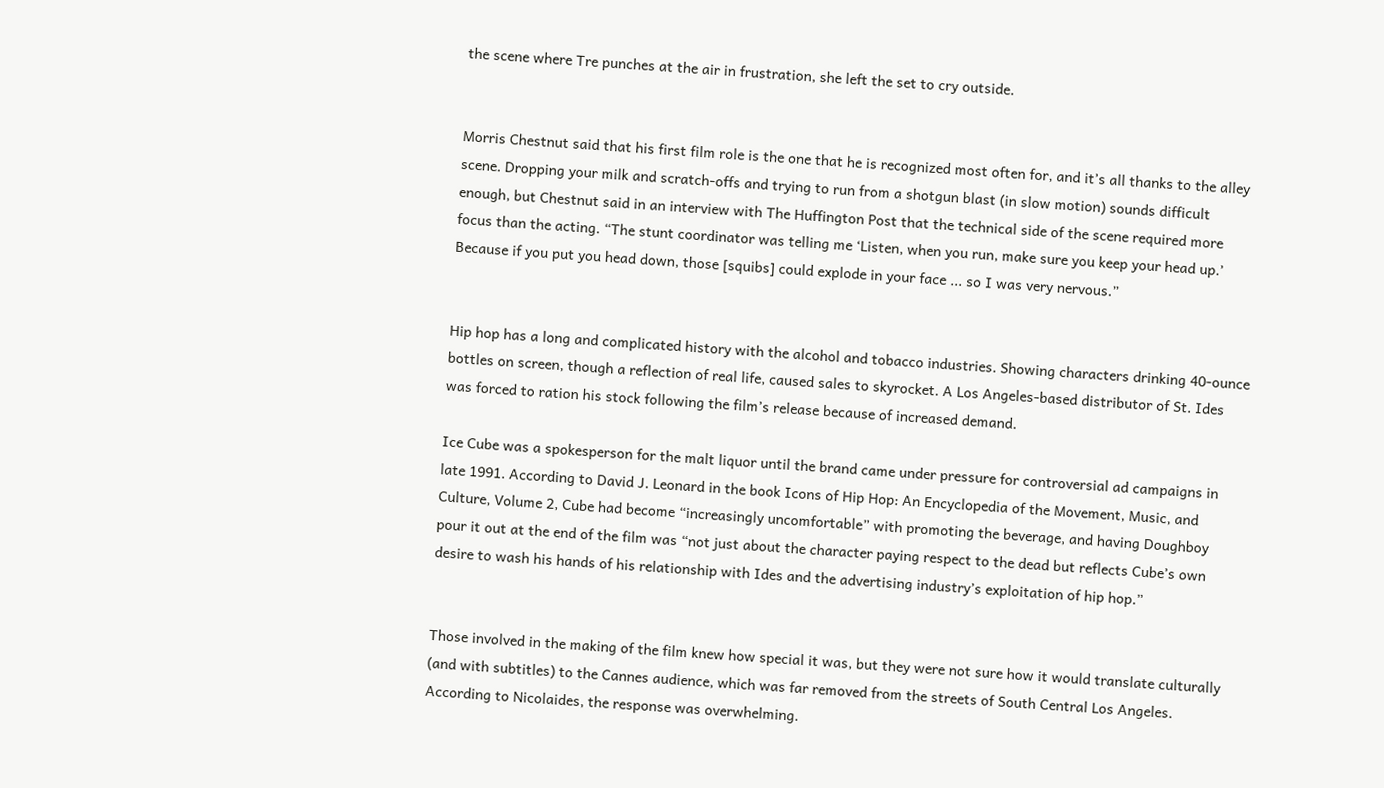the scene where Tre punches at the air in frustration, she left the set to cry outside.


Morris Chestnut said that his first film role is the one that he is recognized most often for, and it’s all thanks to the alley scene. Dropping your milk and scratch-offs and trying to run from a shotgun blast (in slow motion) sounds difficult enough, but Chestnut said in an interview with The Huffington Post that the technical side of the scene required more focus than the acting. “The stunt coordinator was telling me ‘Listen, when you run, make sure you keep your head up.’ Because if you put you head down, those [squibs] could explode in your face ... so I was very nervous.”


Hip hop has a long and complicated history with the alcohol and tobacco industries. Showing characters drinking 40-ounce bottles on screen, though a reflection of real life, caused sales to skyrocket. A Los Angeles-based distributor of St. Ides was forced to ration his stock following the film’s release because of increased demand.

Ice Cube was a spokesperson for the malt liquor until the brand came under pressure for controversial ad campaigns in late 1991. According to David J. Leonard in the book Icons of Hip Hop: An Encyclopedia of the Movement, Music, and Culture, Volume 2, Cube had become “increasingly uncomfortable” with promoting the beverage, and having Doughboy pour it out at the end of the film was “not just about the character paying respect to the dead but reflects Cube’s own desire to wash his hands of his relationship with Ides and the advertising industry’s exploitation of hip hop.”


Those involved in the making of the film knew how special it was, but they were not sure how it would translate culturally (and with subtitles) to the Cannes audience, which was far removed from the streets of South Central Los Angeles. According to Nicolaides, the response was overwhelming.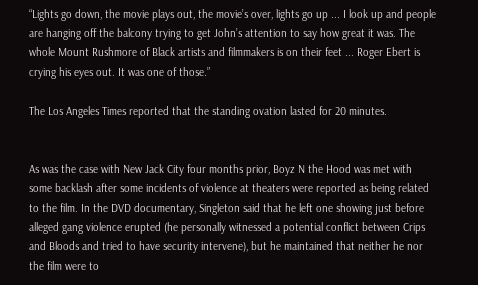“Lights go down, the movie plays out, the movie’s over, lights go up ... I look up and people are hanging off the balcony trying to get John’s attention to say how great it was. The whole Mount Rushmore of Black artists and filmmakers is on their feet ... Roger Ebert is crying his eyes out. It was one of those.”

The Los Angeles Times reported that the standing ovation lasted for 20 minutes.


As was the case with New Jack City four months prior, Boyz N the Hood was met with some backlash after some incidents of violence at theaters were reported as being related to the film. In the DVD documentary, Singleton said that he left one showing just before alleged gang violence erupted (he personally witnessed a potential conflict between Crips and Bloods and tried to have security intervene), but he maintained that neither he nor the film were to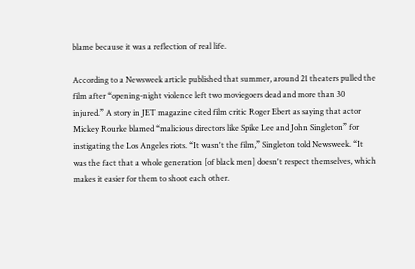blame because it was a reflection of real life.

According to a Newsweek article published that summer, around 21 theaters pulled the film after “opening-night violence left two moviegoers dead and more than 30 injured.” A story in JET magazine cited film critic Roger Ebert as saying that actor Mickey Rourke blamed “malicious directors like Spike Lee and John Singleton” for instigating the Los Angeles riots. “It wasn't the film,” Singleton told Newsweek. “It was the fact that a whole generation [of black men] doesn't respect themselves, which makes it easier for them to shoot each other.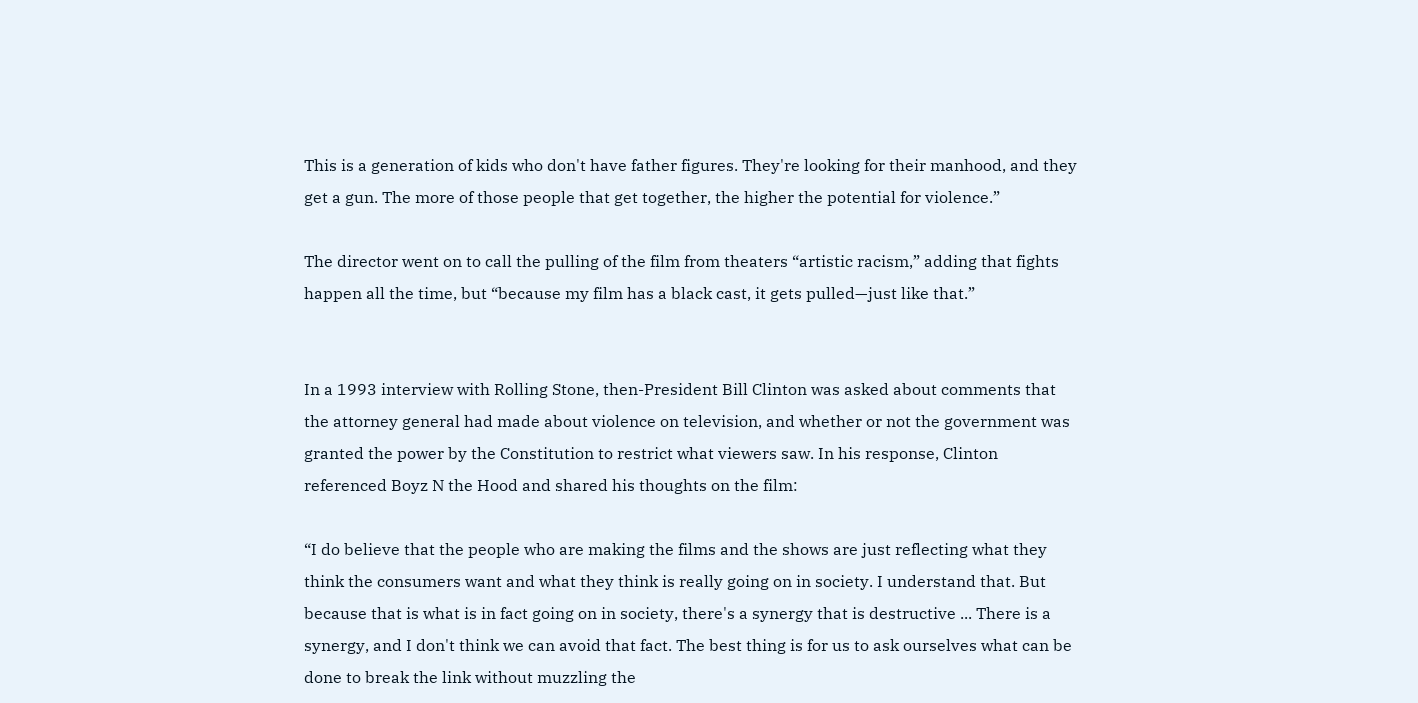This is a generation of kids who don't have father figures. They're looking for their manhood, and they get a gun. The more of those people that get together, the higher the potential for violence.”

The director went on to call the pulling of the film from theaters “artistic racism,” adding that fights happen all the time, but “because my film has a black cast, it gets pulled—just like that.”


In a 1993 interview with Rolling Stone, then-President Bill Clinton was asked about comments that the attorney general had made about violence on television, and whether or not the government was granted the power by the Constitution to restrict what viewers saw. In his response, Clinton referenced Boyz N the Hood and shared his thoughts on the film:

“I do believe that the people who are making the films and the shows are just reflecting what they think the consumers want and what they think is really going on in society. I understand that. But because that is what is in fact going on in society, there's a synergy that is destructive ... There is a synergy, and I don't think we can avoid that fact. The best thing is for us to ask ourselves what can be done to break the link without muzzling the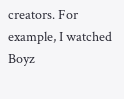creators. For example, I watched Boyz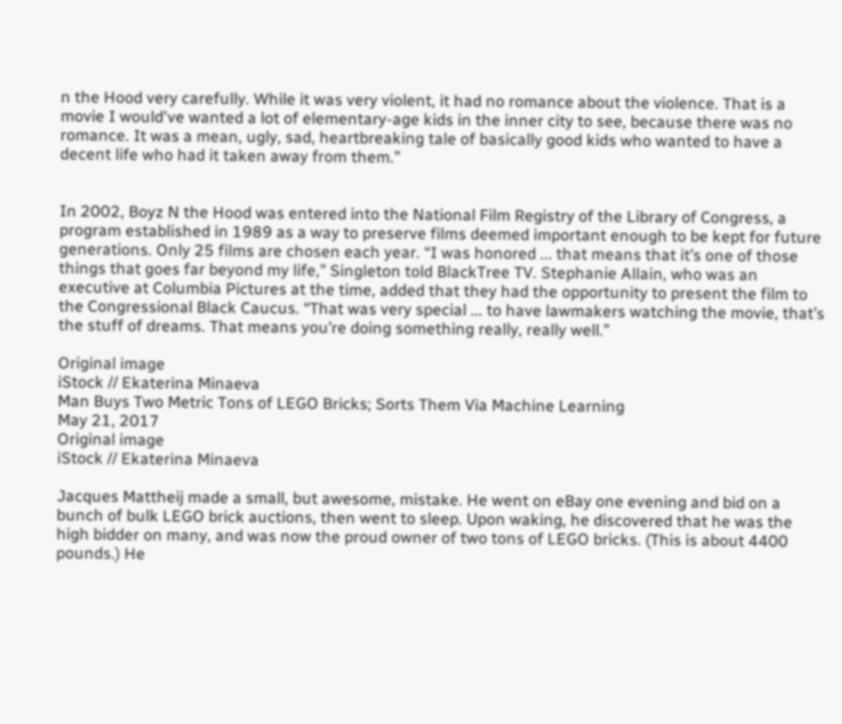n the Hood very carefully. While it was very violent, it had no romance about the violence. That is a movie I would've wanted a lot of elementary-age kids in the inner city to see, because there was no romance. It was a mean, ugly, sad, heartbreaking tale of basically good kids who wanted to have a decent life who had it taken away from them.”


In 2002, Boyz N the Hood was entered into the National Film Registry of the Library of Congress, a program established in 1989 as a way to preserve films deemed important enough to be kept for future generations. Only 25 films are chosen each year. “I was honored ... that means that it’s one of those things that goes far beyond my life,” Singleton told BlackTree TV. Stephanie Allain, who was an executive at Columbia Pictures at the time, added that they had the opportunity to present the film to the Congressional Black Caucus. “That was very special ... to have lawmakers watching the movie, that’s the stuff of dreams. That means you’re doing something really, really well.”

Original image
iStock // Ekaterina Minaeva
Man Buys Two Metric Tons of LEGO Bricks; Sorts Them Via Machine Learning
May 21, 2017
Original image
iStock // Ekaterina Minaeva

Jacques Mattheij made a small, but awesome, mistake. He went on eBay one evening and bid on a bunch of bulk LEGO brick auctions, then went to sleep. Upon waking, he discovered that he was the high bidder on many, and was now the proud owner of two tons of LEGO bricks. (This is about 4400 pounds.) He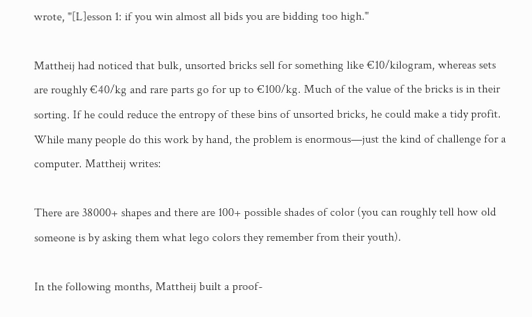wrote, "[L]esson 1: if you win almost all bids you are bidding too high."

Mattheij had noticed that bulk, unsorted bricks sell for something like €10/kilogram, whereas sets are roughly €40/kg and rare parts go for up to €100/kg. Much of the value of the bricks is in their sorting. If he could reduce the entropy of these bins of unsorted bricks, he could make a tidy profit. While many people do this work by hand, the problem is enormous—just the kind of challenge for a computer. Mattheij writes:

There are 38000+ shapes and there are 100+ possible shades of color (you can roughly tell how old someone is by asking them what lego colors they remember from their youth).

In the following months, Mattheij built a proof-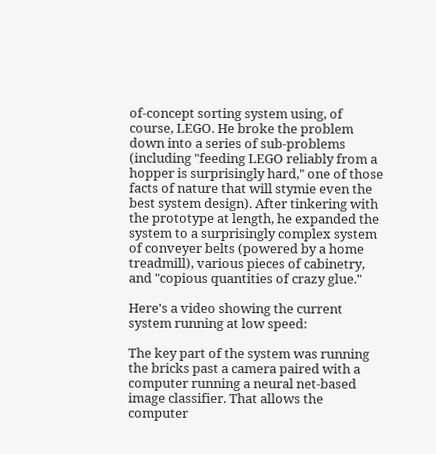of-concept sorting system using, of course, LEGO. He broke the problem down into a series of sub-problems (including "feeding LEGO reliably from a hopper is surprisingly hard," one of those facts of nature that will stymie even the best system design). After tinkering with the prototype at length, he expanded the system to a surprisingly complex system of conveyer belts (powered by a home treadmill), various pieces of cabinetry, and "copious quantities of crazy glue."

Here's a video showing the current system running at low speed:

The key part of the system was running the bricks past a camera paired with a computer running a neural net-based image classifier. That allows the computer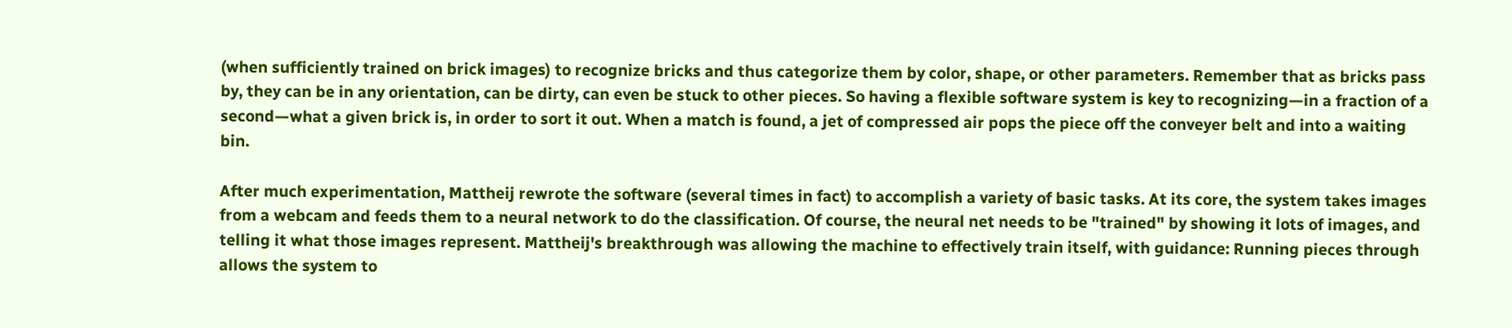(when sufficiently trained on brick images) to recognize bricks and thus categorize them by color, shape, or other parameters. Remember that as bricks pass by, they can be in any orientation, can be dirty, can even be stuck to other pieces. So having a flexible software system is key to recognizing—in a fraction of a second—what a given brick is, in order to sort it out. When a match is found, a jet of compressed air pops the piece off the conveyer belt and into a waiting bin.

After much experimentation, Mattheij rewrote the software (several times in fact) to accomplish a variety of basic tasks. At its core, the system takes images from a webcam and feeds them to a neural network to do the classification. Of course, the neural net needs to be "trained" by showing it lots of images, and telling it what those images represent. Mattheij's breakthrough was allowing the machine to effectively train itself, with guidance: Running pieces through allows the system to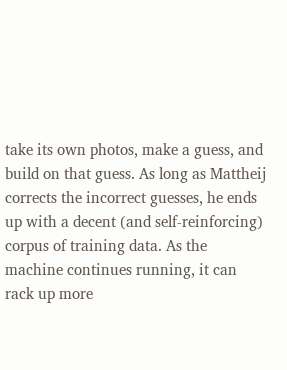take its own photos, make a guess, and build on that guess. As long as Mattheij corrects the incorrect guesses, he ends up with a decent (and self-reinforcing) corpus of training data. As the machine continues running, it can rack up more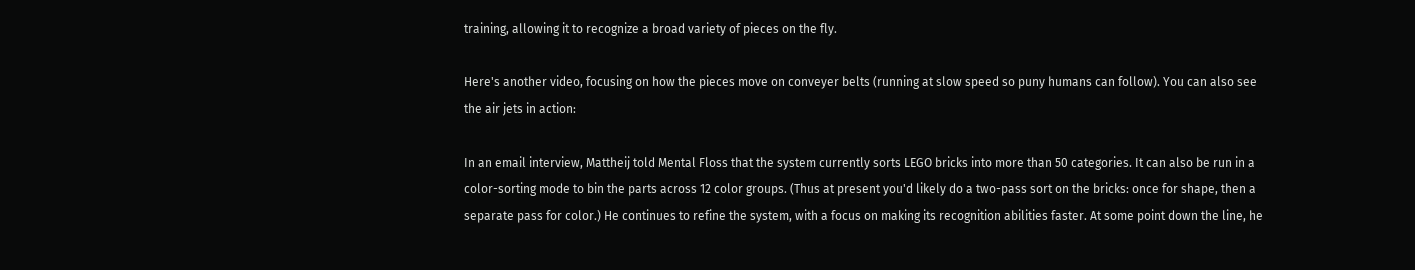training, allowing it to recognize a broad variety of pieces on the fly.

Here's another video, focusing on how the pieces move on conveyer belts (running at slow speed so puny humans can follow). You can also see the air jets in action:

In an email interview, Mattheij told Mental Floss that the system currently sorts LEGO bricks into more than 50 categories. It can also be run in a color-sorting mode to bin the parts across 12 color groups. (Thus at present you'd likely do a two-pass sort on the bricks: once for shape, then a separate pass for color.) He continues to refine the system, with a focus on making its recognition abilities faster. At some point down the line, he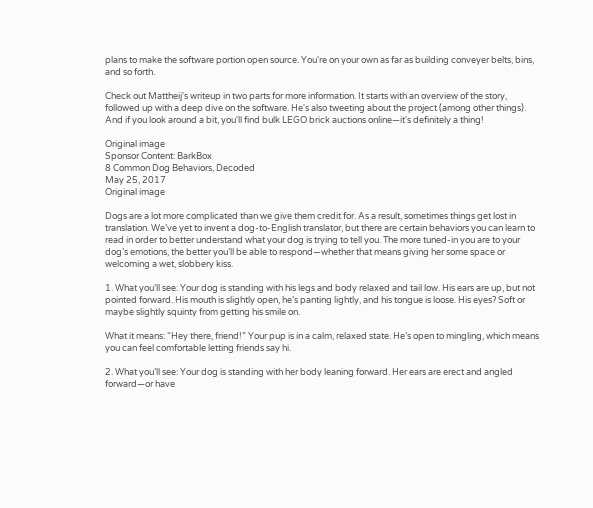plans to make the software portion open source. You're on your own as far as building conveyer belts, bins, and so forth.

Check out Mattheij's writeup in two parts for more information. It starts with an overview of the story, followed up with a deep dive on the software. He's also tweeting about the project (among other things). And if you look around a bit, you'll find bulk LEGO brick auctions online—it's definitely a thing!

Original image
Sponsor Content: BarkBox
8 Common Dog Behaviors, Decoded
May 25, 2017
Original image

Dogs are a lot more complicated than we give them credit for. As a result, sometimes things get lost in translation. We’ve yet to invent a dog-to-English translator, but there are certain behaviors you can learn to read in order to better understand what your dog is trying to tell you. The more tuned-in you are to your dog’s emotions, the better you’ll be able to respond—whether that means giving her some space or welcoming a wet, slobbery kiss.

1. What you’ll see: Your dog is standing with his legs and body relaxed and tail low. His ears are up, but not pointed forward. His mouth is slightly open, he’s panting lightly, and his tongue is loose. His eyes? Soft or maybe slightly squinty from getting his smile on.

What it means: “Hey there, friend!” Your pup is in a calm, relaxed state. He’s open to mingling, which means you can feel comfortable letting friends say hi.

2. What you’ll see: Your dog is standing with her body leaning forward. Her ears are erect and angled forward—or have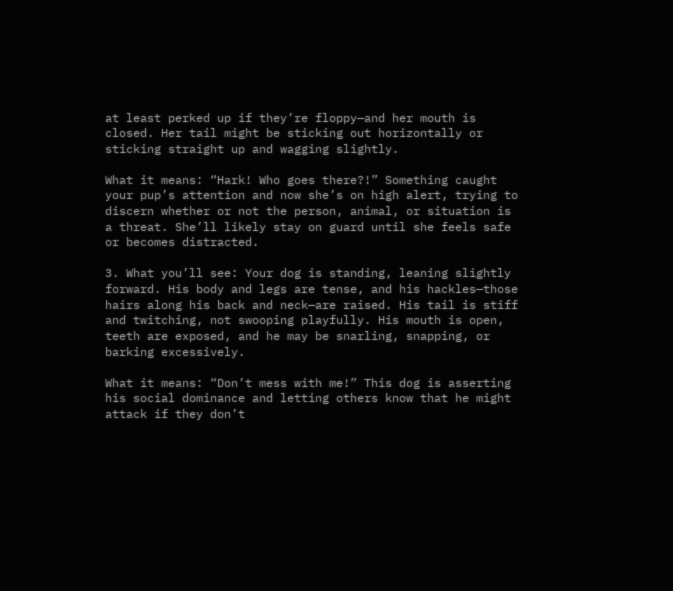at least perked up if they’re floppy—and her mouth is closed. Her tail might be sticking out horizontally or sticking straight up and wagging slightly.

What it means: “Hark! Who goes there?!” Something caught your pup’s attention and now she’s on high alert, trying to discern whether or not the person, animal, or situation is a threat. She’ll likely stay on guard until she feels safe or becomes distracted.

3. What you’ll see: Your dog is standing, leaning slightly forward. His body and legs are tense, and his hackles—those hairs along his back and neck—are raised. His tail is stiff and twitching, not swooping playfully. His mouth is open, teeth are exposed, and he may be snarling, snapping, or barking excessively.

What it means: “Don’t mess with me!” This dog is asserting his social dominance and letting others know that he might attack if they don’t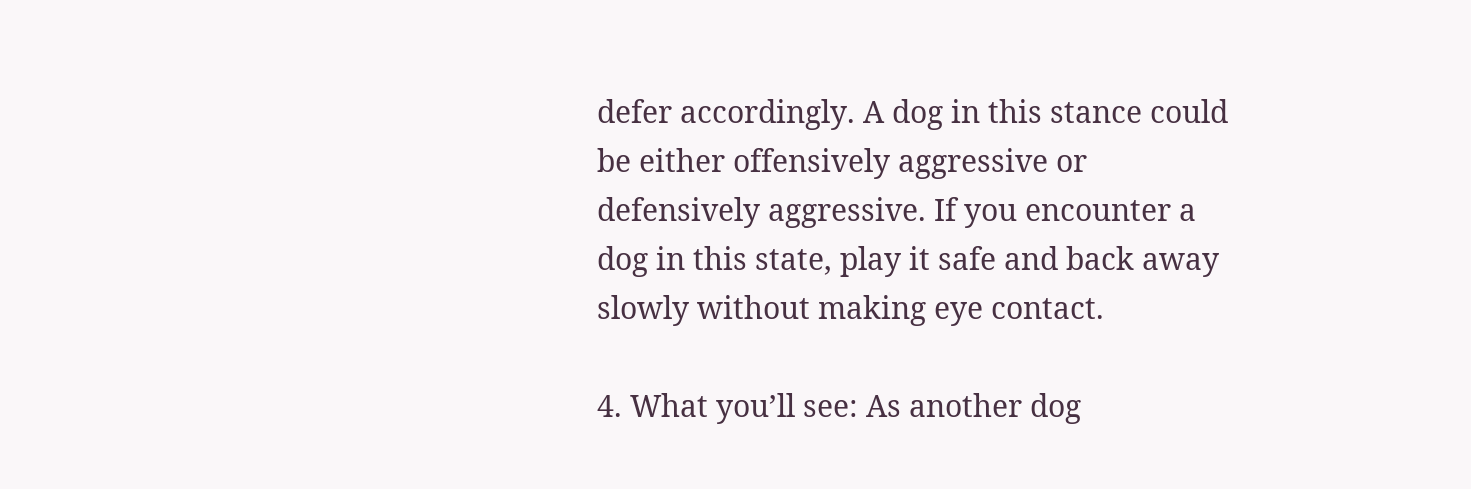defer accordingly. A dog in this stance could be either offensively aggressive or defensively aggressive. If you encounter a dog in this state, play it safe and back away slowly without making eye contact.

4. What you’ll see: As another dog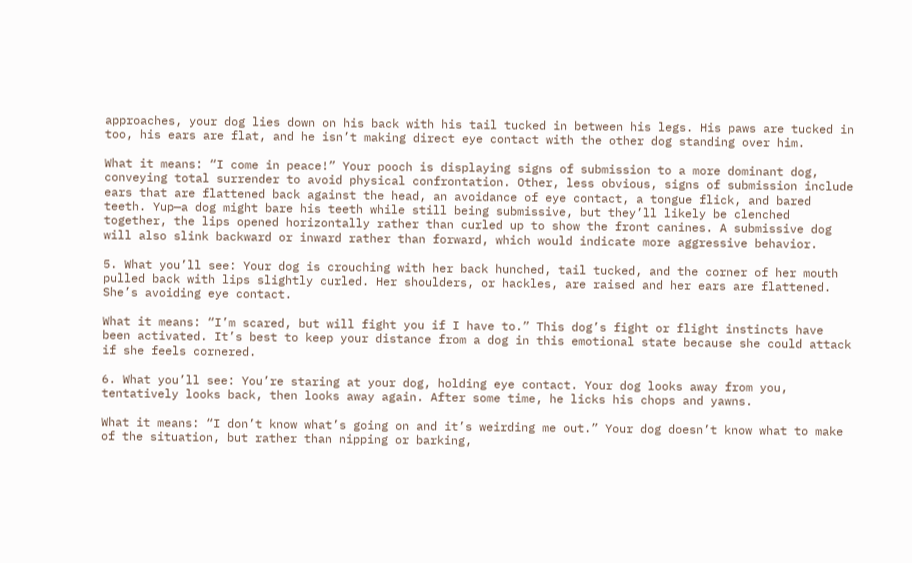approaches, your dog lies down on his back with his tail tucked in between his legs. His paws are tucked in too, his ears are flat, and he isn’t making direct eye contact with the other dog standing over him.

What it means: “I come in peace!” Your pooch is displaying signs of submission to a more dominant dog, conveying total surrender to avoid physical confrontation. Other, less obvious, signs of submission include ears that are flattened back against the head, an avoidance of eye contact, a tongue flick, and bared teeth. Yup—a dog might bare his teeth while still being submissive, but they’ll likely be clenched together, the lips opened horizontally rather than curled up to show the front canines. A submissive dog will also slink backward or inward rather than forward, which would indicate more aggressive behavior.

5. What you’ll see: Your dog is crouching with her back hunched, tail tucked, and the corner of her mouth pulled back with lips slightly curled. Her shoulders, or hackles, are raised and her ears are flattened. She’s avoiding eye contact.

What it means: “I’m scared, but will fight you if I have to.” This dog’s fight or flight instincts have been activated. It’s best to keep your distance from a dog in this emotional state because she could attack if she feels cornered.

6. What you’ll see: You’re staring at your dog, holding eye contact. Your dog looks away from you, tentatively looks back, then looks away again. After some time, he licks his chops and yawns.

What it means: “I don’t know what’s going on and it’s weirding me out.” Your dog doesn’t know what to make of the situation, but rather than nipping or barking,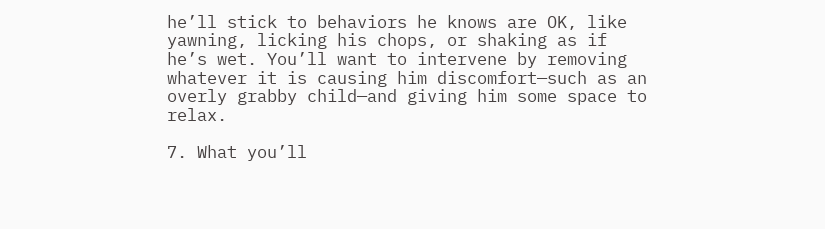he’ll stick to behaviors he knows are OK, like yawning, licking his chops, or shaking as if he’s wet. You’ll want to intervene by removing whatever it is causing him discomfort—such as an overly grabby child—and giving him some space to relax.

7. What you’ll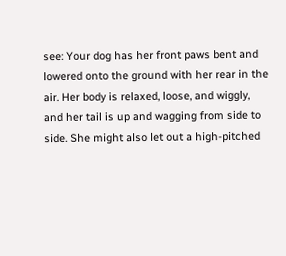see: Your dog has her front paws bent and lowered onto the ground with her rear in the air. Her body is relaxed, loose, and wiggly, and her tail is up and wagging from side to side. She might also let out a high-pitched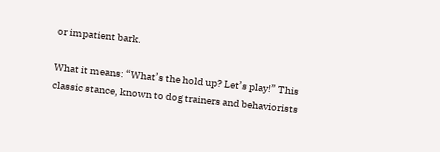or impatient bark.

What it means: “What’s the hold up? Let’s play!” This classic stance, known to dog trainers and behaviorists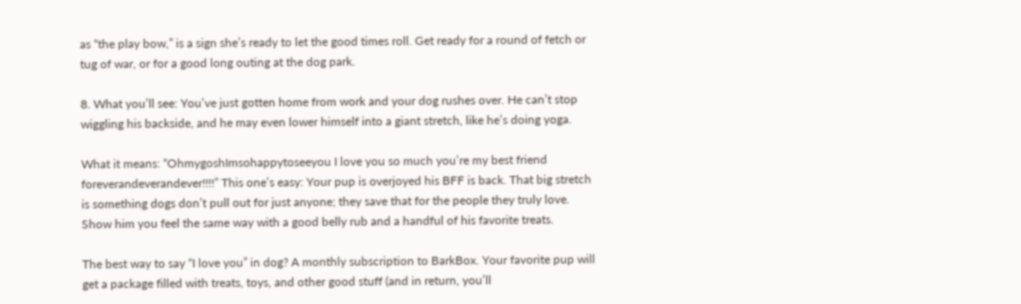as “the play bow,” is a sign she’s ready to let the good times roll. Get ready for a round of fetch or tug of war, or for a good long outing at the dog park.

8. What you’ll see: You’ve just gotten home from work and your dog rushes over. He can’t stop wiggling his backside, and he may even lower himself into a giant stretch, like he’s doing yoga.

What it means: “OhmygoshImsohappytoseeyou I love you so much you’re my best friend foreverandeverandever!!!!” This one’s easy: Your pup is overjoyed his BFF is back. That big stretch is something dogs don’t pull out for just anyone; they save that for the people they truly love. Show him you feel the same way with a good belly rub and a handful of his favorite treats.

The best way to say “I love you” in dog? A monthly subscription to BarkBox. Your favorite pup will get a package filled with treats, toys, and other good stuff (and in return, you’ll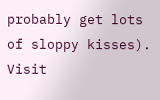probably get lots of sloppy kisses). Visit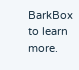BarkBox to learn more.